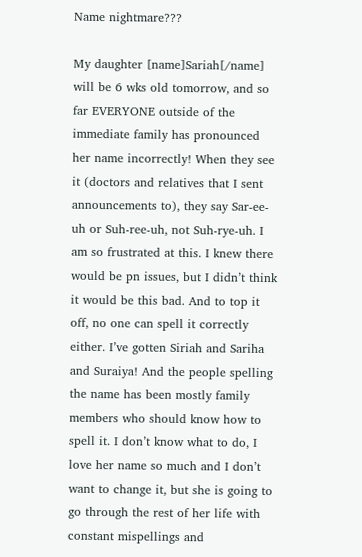Name nightmare???

My daughter [name]Sariah[/name] will be 6 wks old tomorrow, and so far EVERYONE outside of the immediate family has pronounced her name incorrectly! When they see it (doctors and relatives that I sent announcements to), they say Sar-ee-uh or Suh-ree-uh, not Suh-rye-uh. I am so frustrated at this. I knew there would be pn issues, but I didn’t think it would be this bad. And to top it off, no one can spell it correctly either. I’ve gotten Siriah and Sariha and Suraiya! And the people spelling the name has been mostly family members who should know how to spell it. I don’t know what to do, I love her name so much and I don’t want to change it, but she is going to go through the rest of her life with constant mispellings and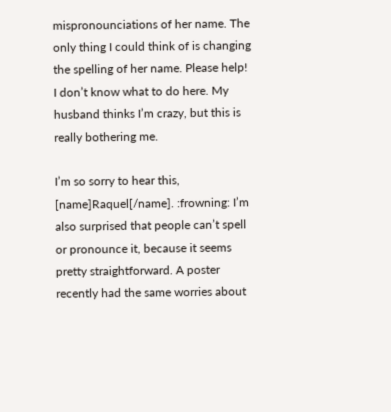mispronounciations of her name. The only thing I could think of is changing the spelling of her name. Please help! I don’t know what to do here. My husband thinks I’m crazy, but this is really bothering me.

I’m so sorry to hear this, [name]Raquel[/name]. :frowning: I’m also surprised that people can’t spell or pronounce it, because it seems pretty straightforward. A poster recently had the same worries about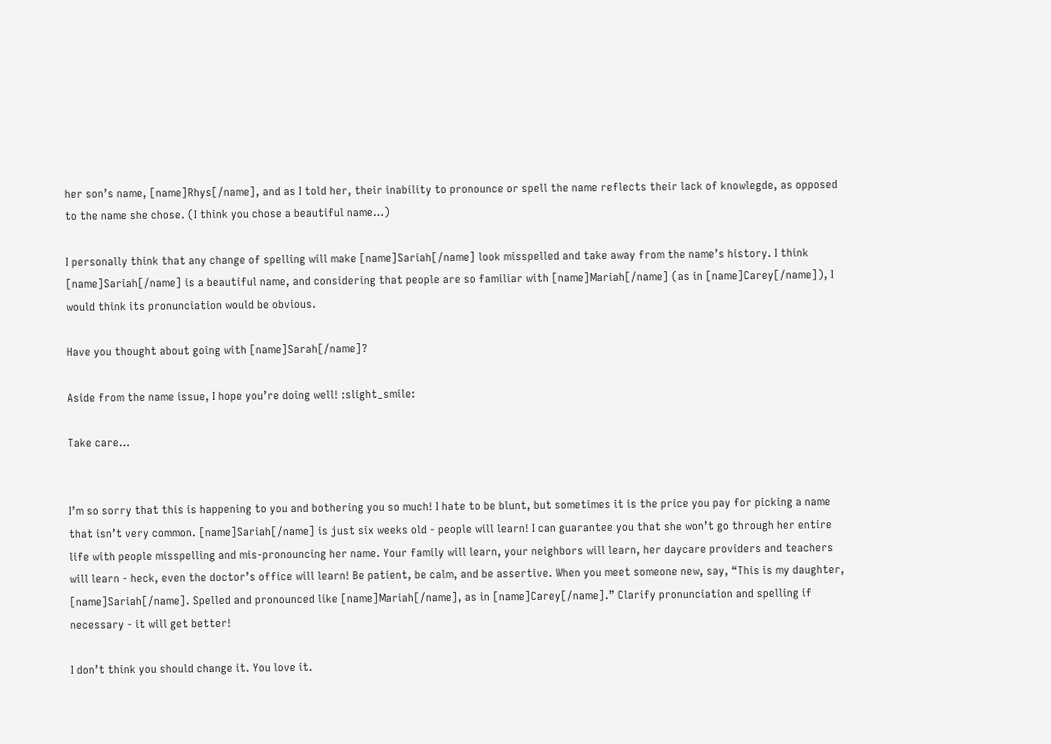her son’s name, [name]Rhys[/name], and as I told her, their inability to pronounce or spell the name reflects their lack of knowlegde, as opposed to the name she chose. (I think you chose a beautiful name…)

I personally think that any change of spelling will make [name]Sariah[/name] look misspelled and take away from the name’s history. I think [name]Sariah[/name] is a beautiful name, and considering that people are so familiar with [name]Mariah[/name] (as in [name]Carey[/name]), I would think its pronunciation would be obvious.

Have you thought about going with [name]Sarah[/name]?

Aside from the name issue, I hope you’re doing well! :slight_smile:

Take care…


I’m so sorry that this is happening to you and bothering you so much! I hate to be blunt, but sometimes it is the price you pay for picking a name that isn’t very common. [name]Sariah[/name] is just six weeks old - people will learn! I can guarantee you that she won’t go through her entire life with people misspelling and mis-pronouncing her name. Your family will learn, your neighbors will learn, her daycare providers and teachers will learn - heck, even the doctor’s office will learn! Be patient, be calm, and be assertive. When you meet someone new, say, “This is my daughter, [name]Sariah[/name]. Spelled and pronounced like [name]Mariah[/name], as in [name]Carey[/name].” Clarify pronunciation and spelling if necessary - it will get better!

I don’t think you should change it. You love it.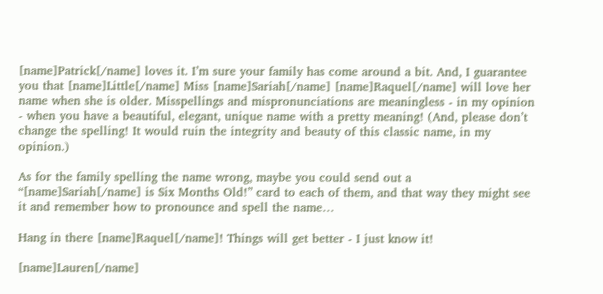[name]Patrick[/name] loves it. I’m sure your family has come around a bit. And, I guarantee you that [name]Little[/name] Miss [name]Sariah[/name] [name]Raquel[/name] will love her name when she is older. Misspellings and mispronunciations are meaningless - in my opinion - when you have a beautiful, elegant, unique name with a pretty meaning! (And, please don’t change the spelling! It would ruin the integrity and beauty of this classic name, in my opinion.)

As for the family spelling the name wrong, maybe you could send out a “[name]Sariah[/name] is Six Months Old!” card to each of them, and that way they might see it and remember how to pronounce and spell the name…

Hang in there [name]Raquel[/name]! Things will get better - I just know it!

[name]Lauren[/name]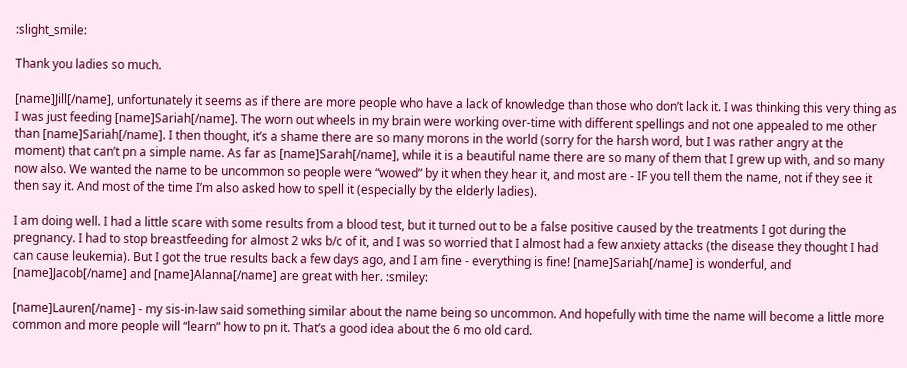:slight_smile:

Thank you ladies so much.

[name]Jill[/name], unfortunately it seems as if there are more people who have a lack of knowledge than those who don’t lack it. I was thinking this very thing as I was just feeding [name]Sariah[/name]. The worn out wheels in my brain were working over-time with different spellings and not one appealed to me other than [name]Sariah[/name]. I then thought, it’s a shame there are so many morons in the world (sorry for the harsh word, but I was rather angry at the moment) that can’t pn a simple name. As far as [name]Sarah[/name], while it is a beautiful name there are so many of them that I grew up with, and so many now also. We wanted the name to be uncommon so people were “wowed” by it when they hear it, and most are - IF you tell them the name, not if they see it then say it. And most of the time I’m also asked how to spell it (especially by the elderly ladies).

I am doing well. I had a little scare with some results from a blood test, but it turned out to be a false positive caused by the treatments I got during the pregnancy. I had to stop breastfeeding for almost 2 wks b/c of it, and I was so worried that I almost had a few anxiety attacks (the disease they thought I had can cause leukemia). But I got the true results back a few days ago, and I am fine - everything is fine! [name]Sariah[/name] is wonderful, and [name]Jacob[/name] and [name]Alanna[/name] are great with her. :smiley:

[name]Lauren[/name] - my sis-in-law said something similar about the name being so uncommon. And hopefully with time the name will become a little more common and more people will “learn” how to pn it. That’s a good idea about the 6 mo old card.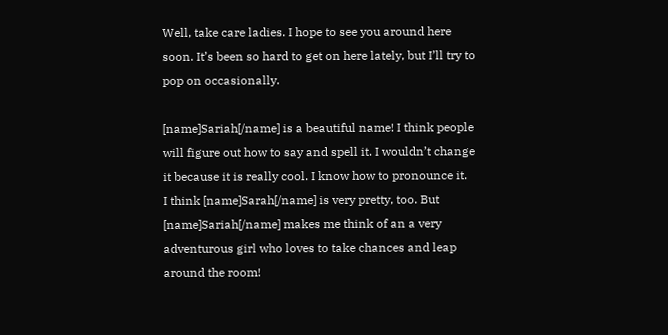Well, take care ladies. I hope to see you around here soon. It’s been so hard to get on here lately, but I’ll try to pop on occasionally.

[name]Sariah[/name] is a beautiful name! I think people will figure out how to say and spell it. I wouldn’t change it because it is really cool. I know how to pronounce it.
I think [name]Sarah[/name] is very pretty, too. But [name]Sariah[/name] makes me think of an a very adventurous girl who loves to take chances and leap around the room!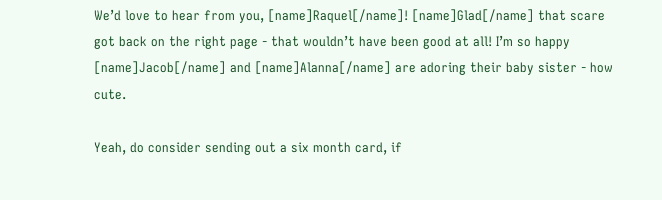We’d love to hear from you, [name]Raquel[/name]! [name]Glad[/name] that scare got back on the right page - that wouldn’t have been good at all! I’m so happy [name]Jacob[/name] and [name]Alanna[/name] are adoring their baby sister - how cute.

Yeah, do consider sending out a six month card, if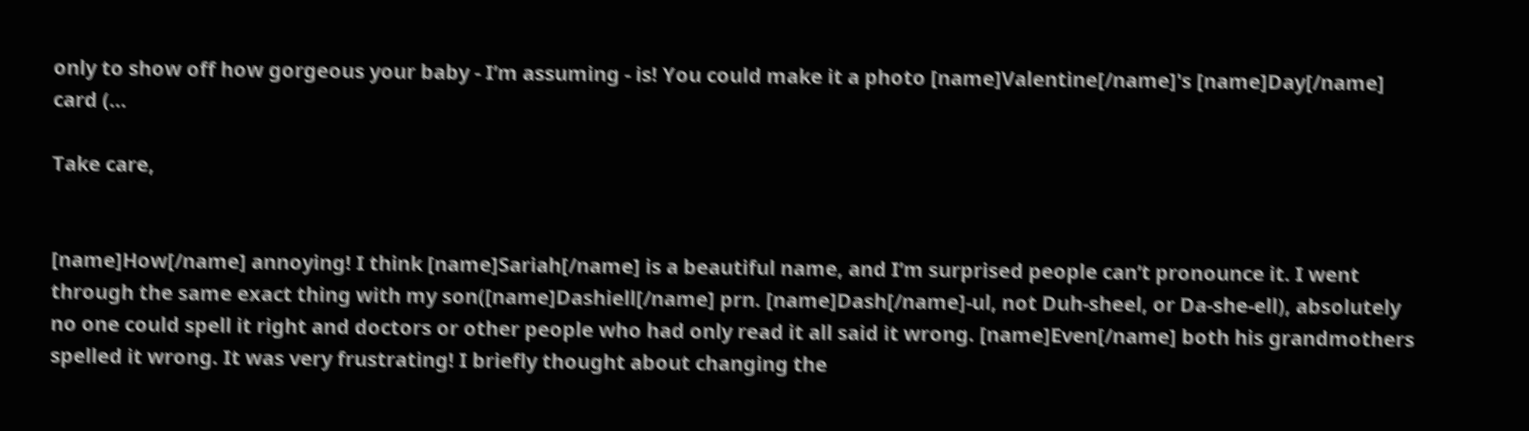only to show off how gorgeous your baby - I’m assuming - is! You could make it a photo [name]Valentine[/name]'s [name]Day[/name] card (…

Take care,


[name]How[/name] annoying! I think [name]Sariah[/name] is a beautiful name, and I’m surprised people can’t pronounce it. I went through the same exact thing with my son([name]Dashiell[/name] prn. [name]Dash[/name]-ul, not Duh-sheel, or Da-she-ell), absolutely no one could spell it right and doctors or other people who had only read it all said it wrong. [name]Even[/name] both his grandmothers spelled it wrong. It was very frustrating! I briefly thought about changing the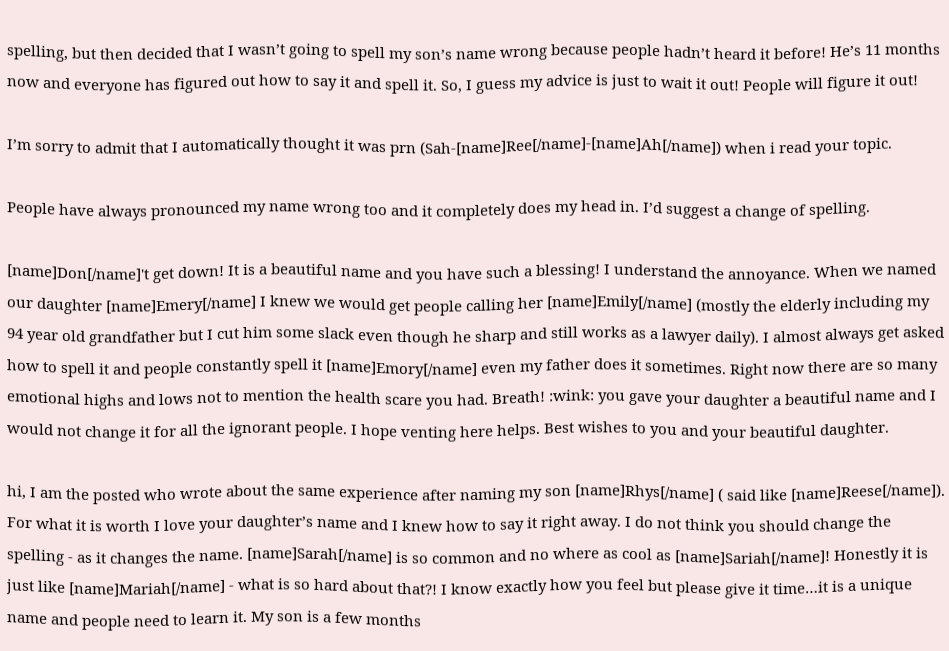spelling, but then decided that I wasn’t going to spell my son’s name wrong because people hadn’t heard it before! He’s 11 months now and everyone has figured out how to say it and spell it. So, I guess my advice is just to wait it out! People will figure it out!

I’m sorry to admit that I automatically thought it was prn (Sah-[name]Ree[/name]-[name]Ah[/name]) when i read your topic.

People have always pronounced my name wrong too and it completely does my head in. I’d suggest a change of spelling.

[name]Don[/name]'t get down! It is a beautiful name and you have such a blessing! I understand the annoyance. When we named our daughter [name]Emery[/name] I knew we would get people calling her [name]Emily[/name] (mostly the elderly including my 94 year old grandfather but I cut him some slack even though he sharp and still works as a lawyer daily). I almost always get asked how to spell it and people constantly spell it [name]Emory[/name] even my father does it sometimes. Right now there are so many emotional highs and lows not to mention the health scare you had. Breath! :wink: you gave your daughter a beautiful name and I would not change it for all the ignorant people. I hope venting here helps. Best wishes to you and your beautiful daughter.

hi, I am the posted who wrote about the same experience after naming my son [name]Rhys[/name] ( said like [name]Reese[/name]). For what it is worth I love your daughter’s name and I knew how to say it right away. I do not think you should change the spelling - as it changes the name. [name]Sarah[/name] is so common and no where as cool as [name]Sariah[/name]! Honestly it is just like [name]Mariah[/name] - what is so hard about that?! I know exactly how you feel but please give it time…it is a unique name and people need to learn it. My son is a few months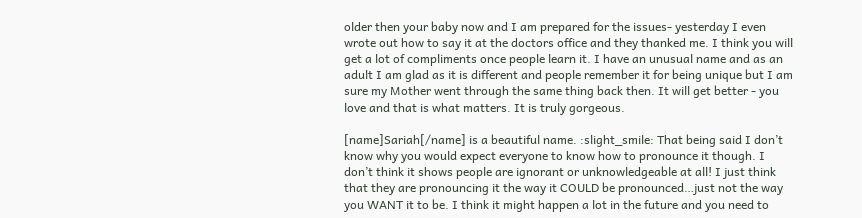older then your baby now and I am prepared for the issues- yesterday I even wrote out how to say it at the doctors office and they thanked me. I think you will get a lot of compliments once people learn it. I have an unusual name and as an adult I am glad as it is different and people remember it for being unique but I am sure my Mother went through the same thing back then. It will get better - you love and that is what matters. It is truly gorgeous.

[name]Sariah[/name] is a beautiful name. :slight_smile: That being said I don’t know why you would expect everyone to know how to pronounce it though. I don’t think it shows people are ignorant or unknowledgeable at all! I just think that they are pronouncing it the way it COULD be pronounced…just not the way you WANT it to be. I think it might happen a lot in the future and you need to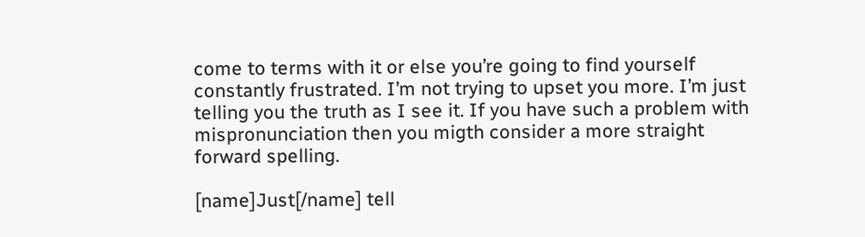come to terms with it or else you’re going to find yourself constantly frustrated. I’m not trying to upset you more. I’m just telling you the truth as I see it. If you have such a problem with mispronunciation then you migth consider a more straight forward spelling.

[name]Just[/name] tell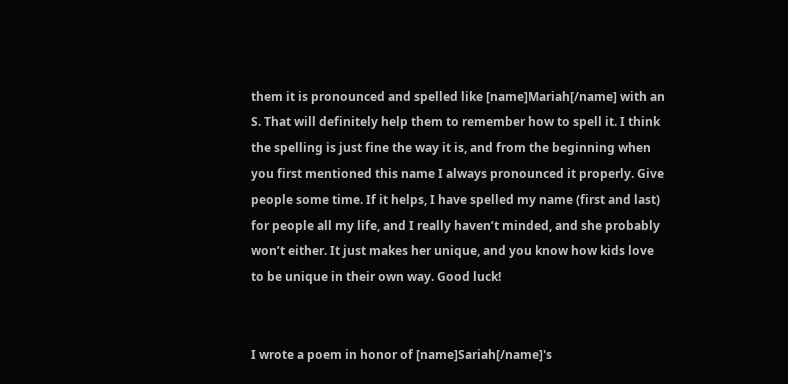them it is pronounced and spelled like [name]Mariah[/name] with an S. That will definitely help them to remember how to spell it. I think the spelling is just fine the way it is, and from the beginning when you first mentioned this name I always pronounced it properly. Give people some time. If it helps, I have spelled my name (first and last) for people all my life, and I really haven’t minded, and she probably won’t either. It just makes her unique, and you know how kids love to be unique in their own way. Good luck!


I wrote a poem in honor of [name]Sariah[/name]'s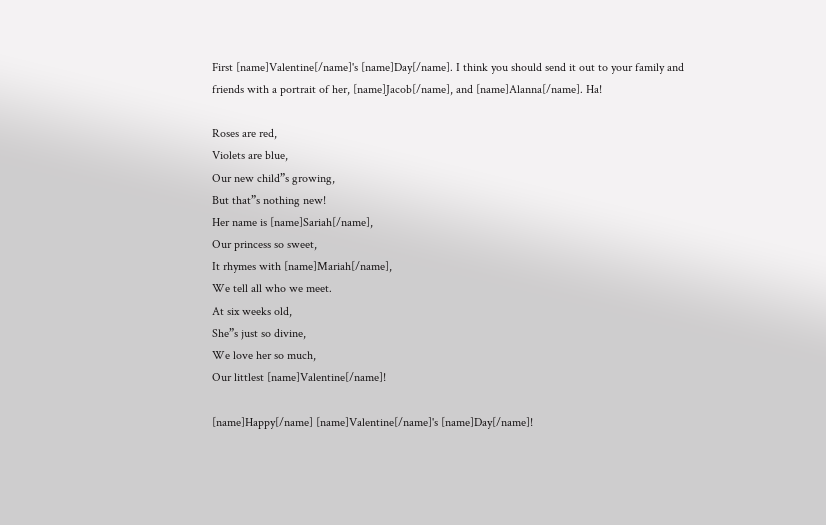First [name]Valentine[/name]'s [name]Day[/name]. I think you should send it out to your family and friends with a portrait of her, [name]Jacob[/name], and [name]Alanna[/name]. Ha!

Roses are red,
Violets are blue,
Our new child”s growing,
But that”s nothing new!
Her name is [name]Sariah[/name],
Our princess so sweet,
It rhymes with [name]Mariah[/name],
We tell all who we meet.
At six weeks old,
She”s just so divine,
We love her so much,
Our littlest [name]Valentine[/name]!

[name]Happy[/name] [name]Valentine[/name]'s [name]Day[/name]!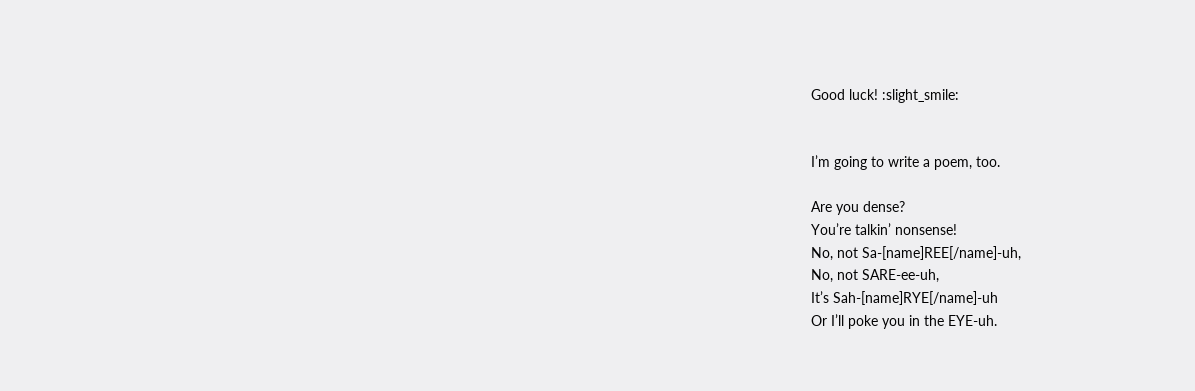Good luck! :slight_smile:


I’m going to write a poem, too.

Are you dense?
You’re talkin’ nonsense!
No, not Sa-[name]REE[/name]-uh,
No, not SARE-ee-uh,
It’s Sah-[name]RYE[/name]-uh
Or I’ll poke you in the EYE-uh.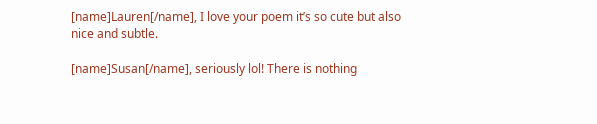[name]Lauren[/name], I love your poem it’s so cute but also nice and subtle.

[name]Susan[/name], seriously lol! There is nothing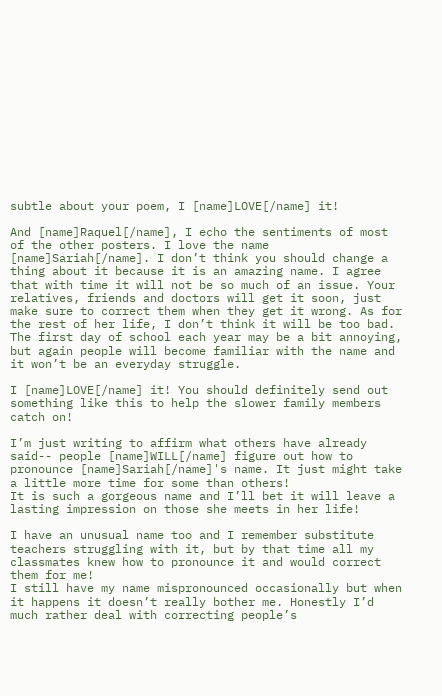subtle about your poem, I [name]LOVE[/name] it!

And [name]Raquel[/name], I echo the sentiments of most of the other posters. I love the name [name]Sariah[/name]. I don’t think you should change a thing about it because it is an amazing name. I agree that with time it will not be so much of an issue. Your relatives, friends and doctors will get it soon, just make sure to correct them when they get it wrong. As for the rest of her life, I don’t think it will be too bad. The first day of school each year may be a bit annoying, but again people will become familiar with the name and it won’t be an everyday struggle.

I [name]LOVE[/name] it! You should definitely send out something like this to help the slower family members catch on!

I’m just writing to affirm what others have already said-- people [name]WILL[/name] figure out how to pronounce [name]Sariah[/name]'s name. It just might take a little more time for some than others!
It is such a gorgeous name and I’ll bet it will leave a lasting impression on those she meets in her life!

I have an unusual name too and I remember substitute teachers struggling with it, but by that time all my classmates knew how to pronounce it and would correct them for me!
I still have my name mispronounced occasionally but when it happens it doesn’t really bother me. Honestly I’d much rather deal with correcting people’s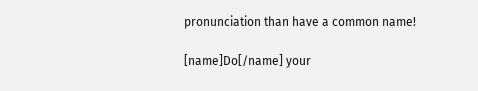pronunciation than have a common name!

[name]Do[/name] your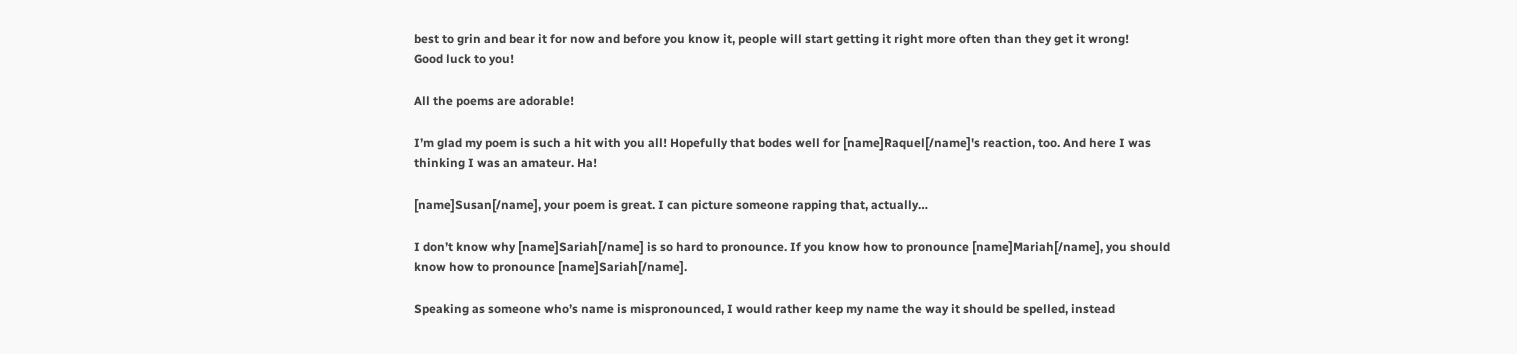best to grin and bear it for now and before you know it, people will start getting it right more often than they get it wrong!
Good luck to you!

All the poems are adorable!

I’m glad my poem is such a hit with you all! Hopefully that bodes well for [name]Raquel[/name]'s reaction, too. And here I was thinking I was an amateur. Ha!

[name]Susan[/name], your poem is great. I can picture someone rapping that, actually…

I don’t know why [name]Sariah[/name] is so hard to pronounce. If you know how to pronounce [name]Mariah[/name], you should know how to pronounce [name]Sariah[/name].

Speaking as someone who’s name is mispronounced, I would rather keep my name the way it should be spelled, instead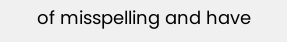of misspelling and have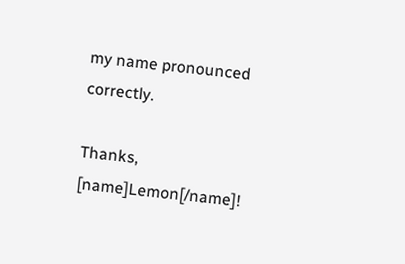my name pronounced correctly.

Thanks, [name]Lemon[/name]!